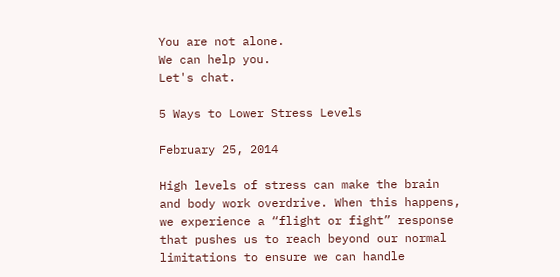You are not alone.
We can help you.
Let's chat.

5 Ways to Lower Stress Levels

February 25, 2014

High levels of stress can make the brain and body work overdrive. When this happens, we experience a “flight or fight” response that pushes us to reach beyond our normal limitations to ensure we can handle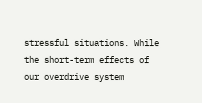stressful situations. While the short-term effects of our overdrive system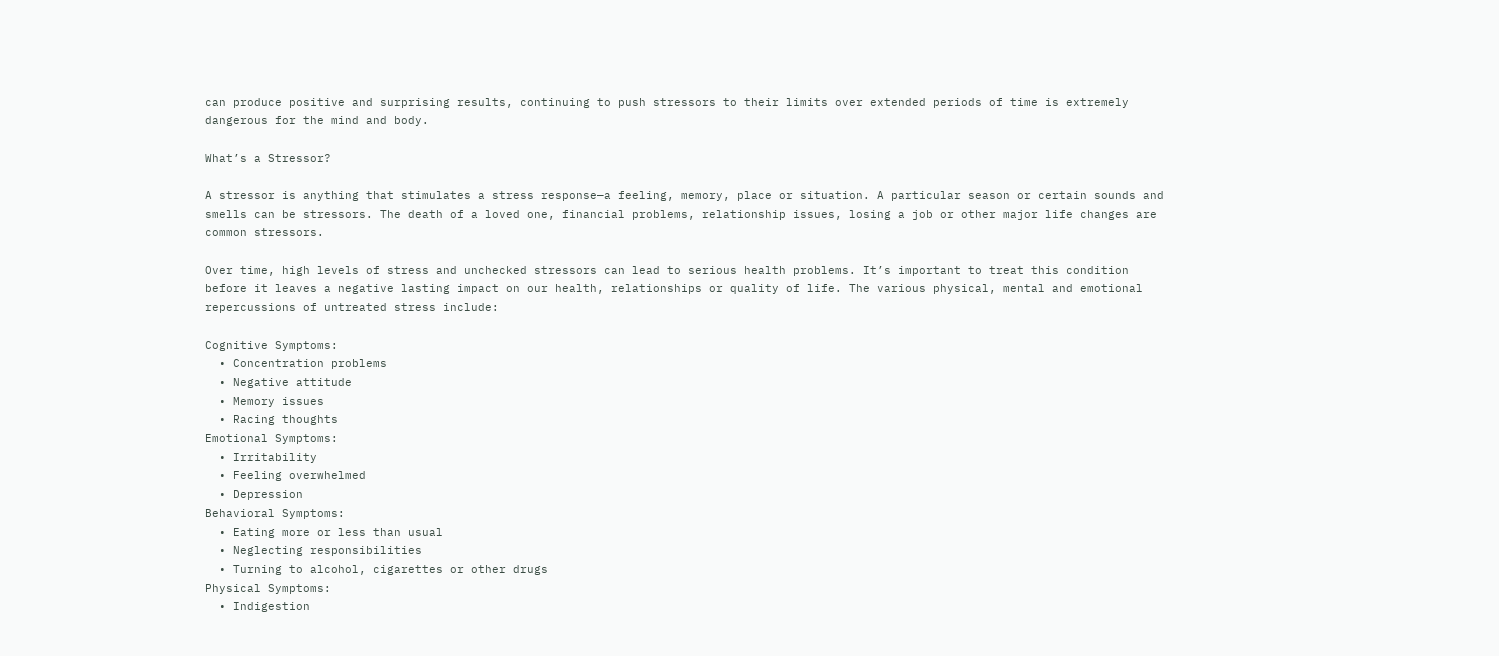can produce positive and surprising results, continuing to push stressors to their limits over extended periods of time is extremely dangerous for the mind and body.

What’s a Stressor?

A stressor is anything that stimulates a stress response—a feeling, memory, place or situation. A particular season or certain sounds and smells can be stressors. The death of a loved one, financial problems, relationship issues, losing a job or other major life changes are common stressors.

Over time, high levels of stress and unchecked stressors can lead to serious health problems. It’s important to treat this condition before it leaves a negative lasting impact on our health, relationships or quality of life. The various physical, mental and emotional repercussions of untreated stress include:

Cognitive Symptoms:
  • Concentration problems
  • Negative attitude
  • Memory issues
  • Racing thoughts
Emotional Symptoms:
  • Irritability
  • Feeling overwhelmed
  • Depression
Behavioral Symptoms:
  • Eating more or less than usual
  • Neglecting responsibilities
  • Turning to alcohol, cigarettes or other drugs
Physical Symptoms:
  • Indigestion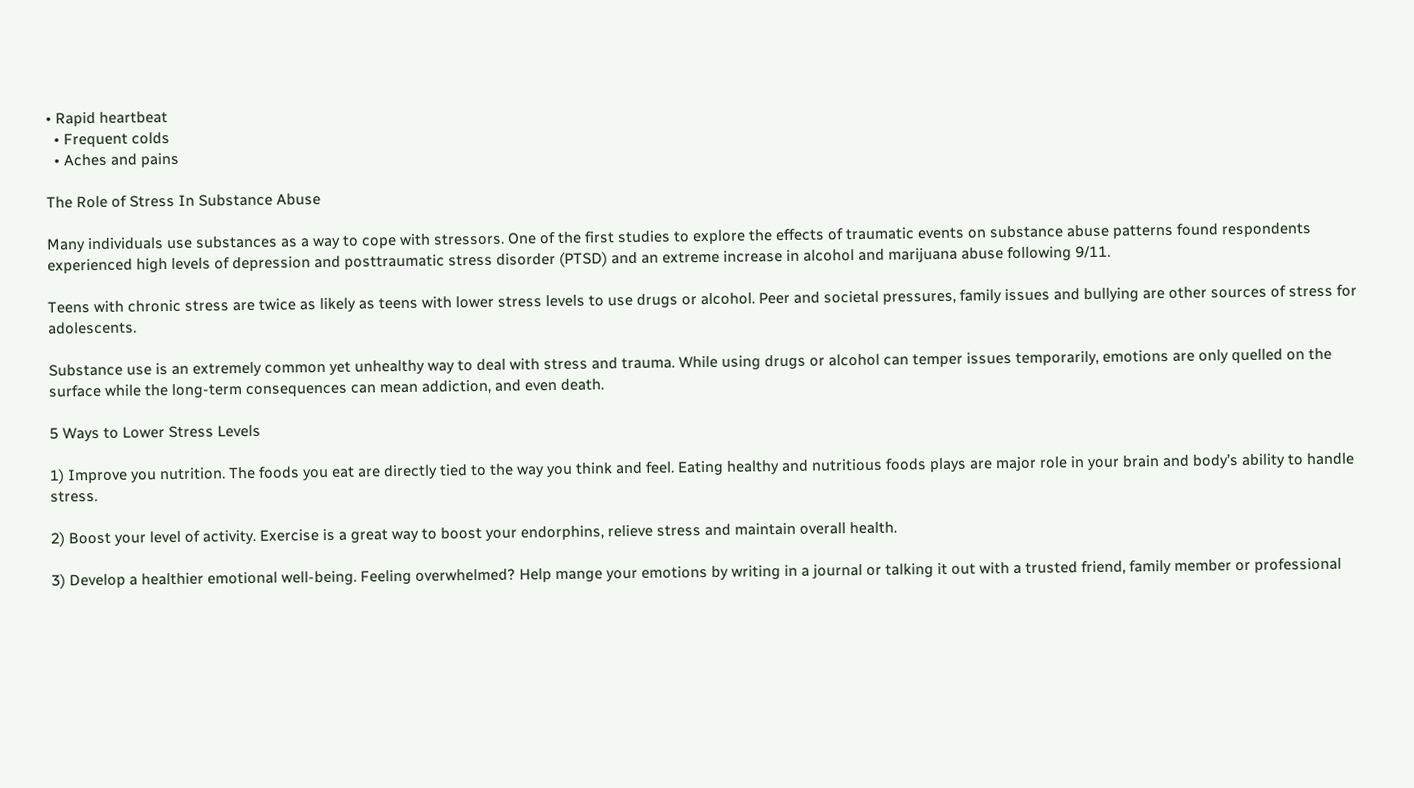• Rapid heartbeat
  • Frequent colds
  • Aches and pains

The Role of Stress In Substance Abuse

Many individuals use substances as a way to cope with stressors. One of the first studies to explore the effects of traumatic events on substance abuse patterns found respondents experienced high levels of depression and posttraumatic stress disorder (PTSD) and an extreme increase in alcohol and marijuana abuse following 9/11.

Teens with chronic stress are twice as likely as teens with lower stress levels to use drugs or alcohol. Peer and societal pressures, family issues and bullying are other sources of stress for adolescents.

Substance use is an extremely common yet unhealthy way to deal with stress and trauma. While using drugs or alcohol can temper issues temporarily, emotions are only quelled on the surface while the long-term consequences can mean addiction, and even death.

5 Ways to Lower Stress Levels

1) Improve you nutrition. The foods you eat are directly tied to the way you think and feel. Eating healthy and nutritious foods plays are major role in your brain and body’s ability to handle stress.

2) Boost your level of activity. Exercise is a great way to boost your endorphins, relieve stress and maintain overall health.

3) Develop a healthier emotional well-being. Feeling overwhelmed? Help mange your emotions by writing in a journal or talking it out with a trusted friend, family member or professional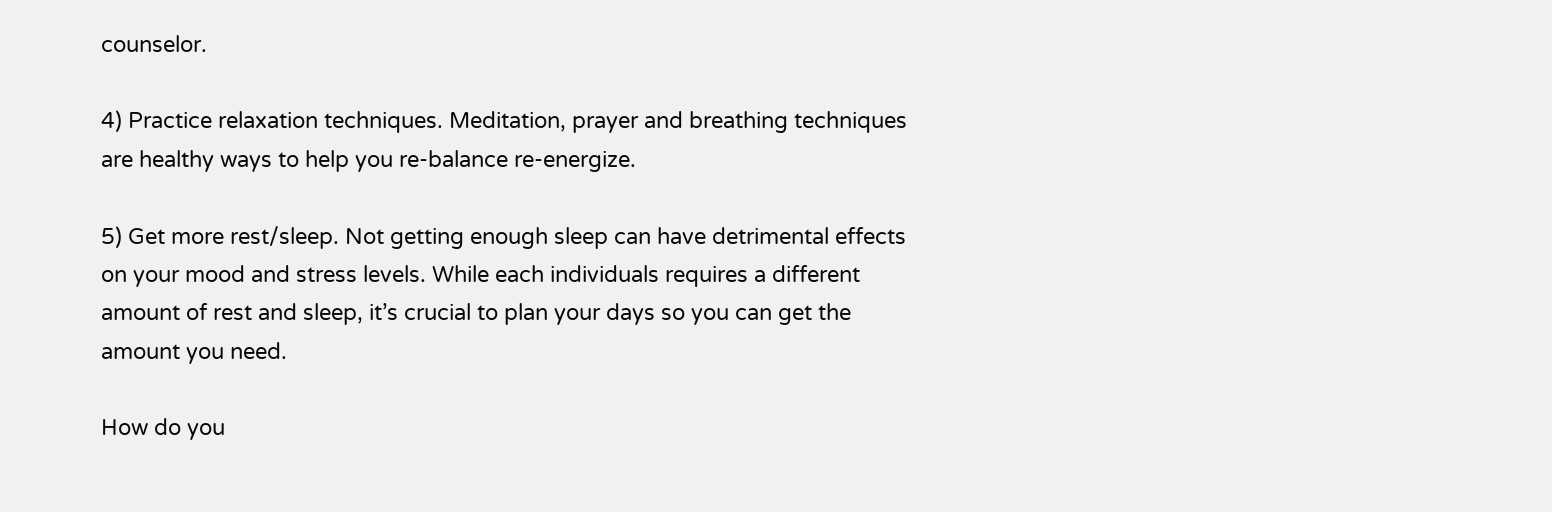counselor.

4) Practice relaxation techniques. Meditation, prayer and breathing techniques are healthy ways to help you re-balance re-energize.

5) Get more rest/sleep. Not getting enough sleep can have detrimental effects on your mood and stress levels. While each individuals requires a different amount of rest and sleep, it’s crucial to plan your days so you can get the amount you need.

How do you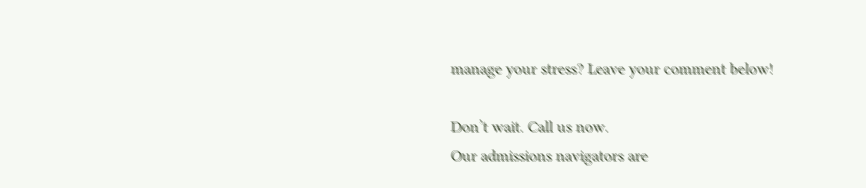manage your stress? Leave your comment below!

Don’t wait. Call us now.
Our admissions navigators are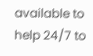available to help 24/7 to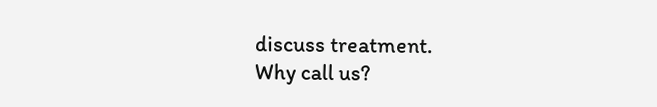discuss treatment.
Why call us?